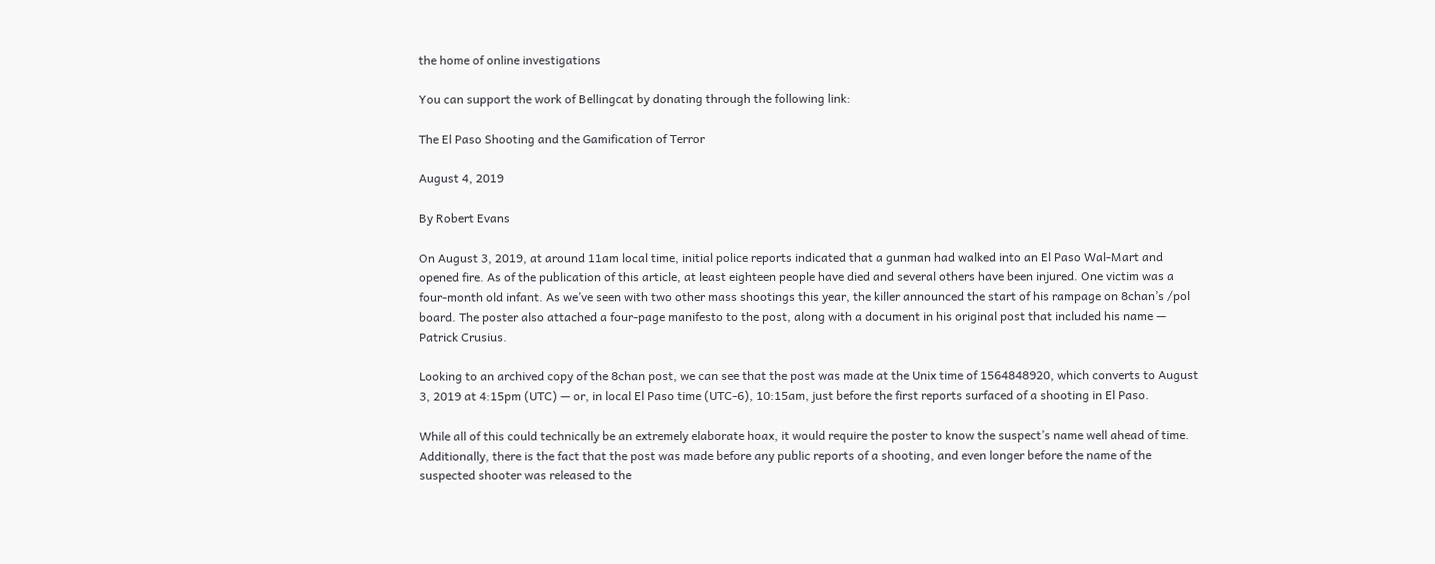the home of online investigations

You can support the work of Bellingcat by donating through the following link:

The El Paso Shooting and the Gamification of Terror

August 4, 2019

By Robert Evans

On August 3, 2019, at around 11am local time, initial police reports indicated that a gunman had walked into an El Paso Wal-Mart and opened fire. As of the publication of this article, at least eighteen people have died and several others have been injured. One victim was a four-month old infant. As we’ve seen with two other mass shootings this year, the killer announced the start of his rampage on 8chan’s /pol board. The poster also attached a four-page manifesto to the post, along with a document in his original post that included his name — Patrick Crusius.

Looking to an archived copy of the 8chan post, we can see that the post was made at the Unix time of 1564848920, which converts to August 3, 2019 at 4:15pm (UTC) — or, in local El Paso time (UTC-6), 10:15am, just before the first reports surfaced of a shooting in El Paso.

While all of this could technically be an extremely elaborate hoax, it would require the poster to know the suspect’s name well ahead of time. Additionally, there is the fact that the post was made before any public reports of a shooting, and even longer before the name of the suspected shooter was released to the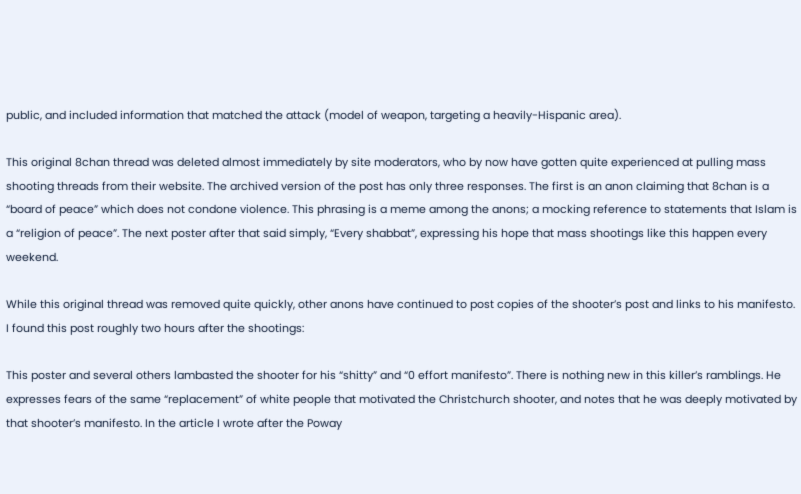public, and included information that matched the attack (model of weapon, targeting a heavily-Hispanic area).

This original 8chan thread was deleted almost immediately by site moderators, who by now have gotten quite experienced at pulling mass shooting threads from their website. The archived version of the post has only three responses. The first is an anon claiming that 8chan is a “board of peace” which does not condone violence. This phrasing is a meme among the anons; a mocking reference to statements that Islam is a “religion of peace”. The next poster after that said simply, “Every shabbat”, expressing his hope that mass shootings like this happen every weekend.

While this original thread was removed quite quickly, other anons have continued to post copies of the shooter’s post and links to his manifesto. I found this post roughly two hours after the shootings:

This poster and several others lambasted the shooter for his “shitty” and “0 effort manifesto”. There is nothing new in this killer’s ramblings. He expresses fears of the same “replacement” of white people that motivated the Christchurch shooter, and notes that he was deeply motivated by that shooter’s manifesto. In the article I wrote after the Poway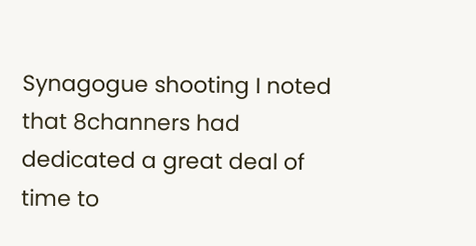Synagogue shooting I noted that 8channers had dedicated a great deal of time to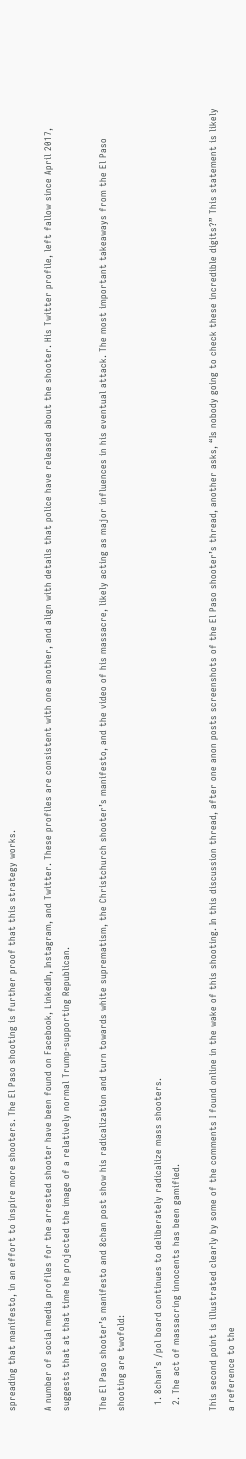spreading that manifesto, in an effort to inspire more shooters. The El Paso shooting is further proof that this strategy works.

A number of social media profiles for the arrested shooter have been found on Facebook, LinkedIn, Instagram, and Twitter. These profiles are consistent with one another, and align with details that police have released about the shooter. His Twitter profile, left fallow since April 2017, suggests that at that time he projected the image of a relatively normal Trump-supporting Republican.

The El Paso shooter’s manifesto and 8chan post show his radicalization and turn towards white suprematism, the Christchurch shooter’s manifesto, and the video of his massacre, likely acting as major influences in his eventual attack. The most important takeaways from the El Paso shooting are twofold:

  1. 8chan’s /pol board continues to deliberately radicalize mass shooters.
  2. The act of massacring innocents has been gamified.

This second point is illustrated clearly by some of the comments I found online in the wake of this shooting. In this discussion thread, after one anon posts screenshots of the El Paso shooter’s thread, another asks, “Is nobody going to check these incredible digits?” This statement is likely a reference to the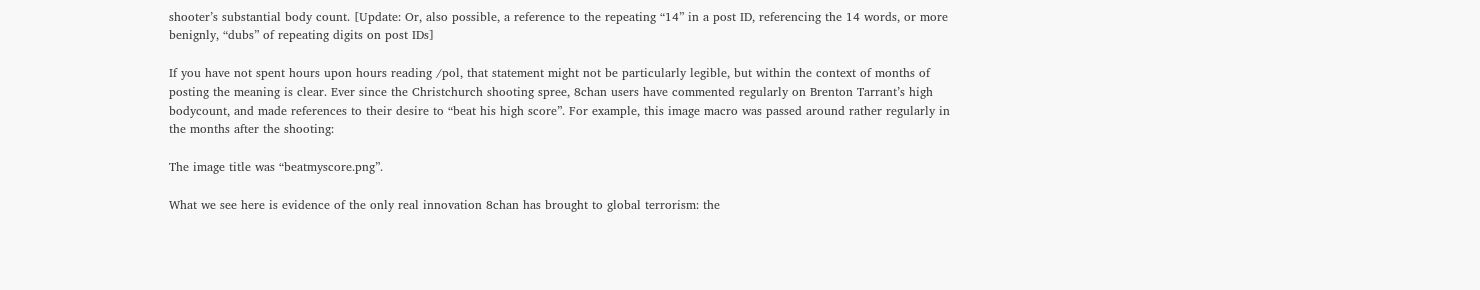shooter’s substantial body count. [Update: Or, also possible, a reference to the repeating “14” in a post ID, referencing the 14 words, or more benignly, “dubs” of repeating digits on post IDs]

If you have not spent hours upon hours reading /pol, that statement might not be particularly legible, but within the context of months of posting the meaning is clear. Ever since the Christchurch shooting spree, 8chan users have commented regularly on Brenton Tarrant’s high bodycount, and made references to their desire to “beat his high score”. For example, this image macro was passed around rather regularly in the months after the shooting:

The image title was “beatmyscore.png”.

What we see here is evidence of the only real innovation 8chan has brought to global terrorism: the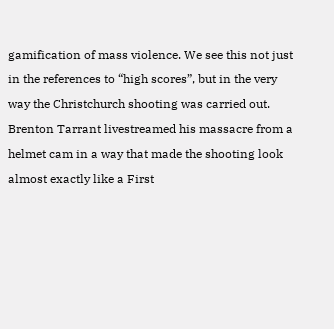gamification of mass violence. We see this not just in the references to “high scores”, but in the very way the Christchurch shooting was carried out. Brenton Tarrant livestreamed his massacre from a helmet cam in a way that made the shooting look almost exactly like a First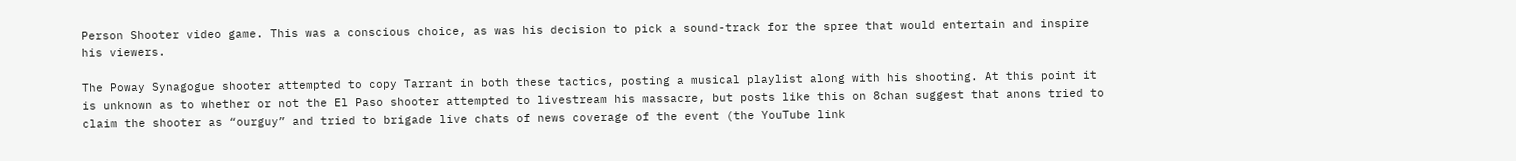Person Shooter video game. This was a conscious choice, as was his decision to pick a sound-track for the spree that would entertain and inspire his viewers.

The Poway Synagogue shooter attempted to copy Tarrant in both these tactics, posting a musical playlist along with his shooting. At this point it is unknown as to whether or not the El Paso shooter attempted to livestream his massacre, but posts like this on 8chan suggest that anons tried to claim the shooter as “ourguy” and tried to brigade live chats of news coverage of the event (the YouTube link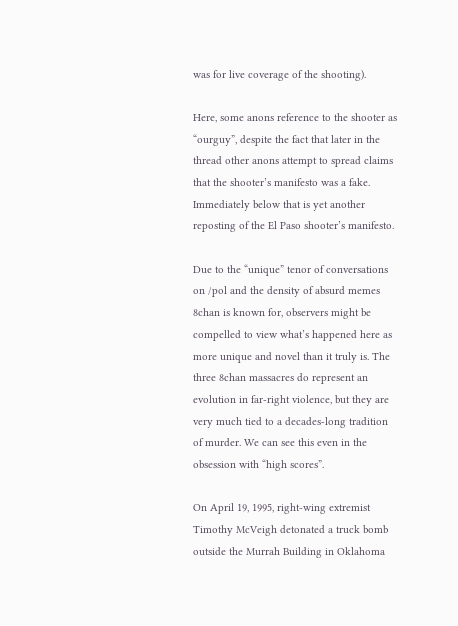was for live coverage of the shooting).

Here, some anons reference to the shooter as “ourguy”, despite the fact that later in the thread other anons attempt to spread claims that the shooter’s manifesto was a fake. Immediately below that is yet another reposting of the El Paso shooter’s manifesto.

Due to the “unique” tenor of conversations on /pol and the density of absurd memes 8chan is known for, observers might be compelled to view what’s happened here as more unique and novel than it truly is. The three 8chan massacres do represent an evolution in far-right violence, but they are very much tied to a decades-long tradition of murder. We can see this even in the obsession with “high scores”.

On April 19, 1995, right-wing extremist Timothy McVeigh detonated a truck bomb outside the Murrah Building in Oklahoma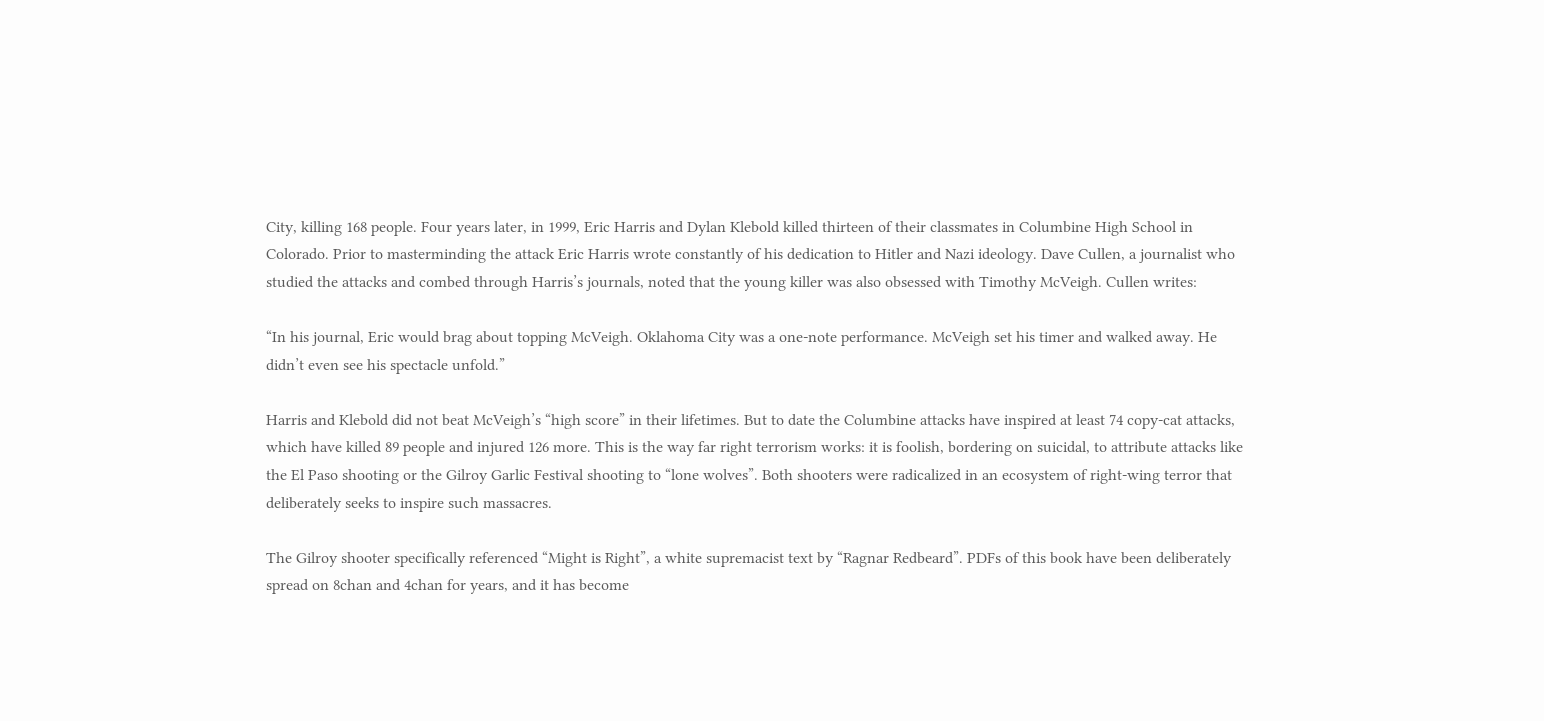City, killing 168 people. Four years later, in 1999, Eric Harris and Dylan Klebold killed thirteen of their classmates in Columbine High School in Colorado. Prior to masterminding the attack Eric Harris wrote constantly of his dedication to Hitler and Nazi ideology. Dave Cullen, a journalist who studied the attacks and combed through Harris’s journals, noted that the young killer was also obsessed with Timothy McVeigh. Cullen writes:

“In his journal, Eric would brag about topping McVeigh. Oklahoma City was a one-note performance. McVeigh set his timer and walked away. He didn’t even see his spectacle unfold.”

Harris and Klebold did not beat McVeigh’s “high score” in their lifetimes. But to date the Columbine attacks have inspired at least 74 copy-cat attacks, which have killed 89 people and injured 126 more. This is the way far right terrorism works: it is foolish, bordering on suicidal, to attribute attacks like the El Paso shooting or the Gilroy Garlic Festival shooting to “lone wolves”. Both shooters were radicalized in an ecosystem of right-wing terror that deliberately seeks to inspire such massacres.

The Gilroy shooter specifically referenced “Might is Right”, a white supremacist text by “Ragnar Redbeard”. PDFs of this book have been deliberately spread on 8chan and 4chan for years, and it has become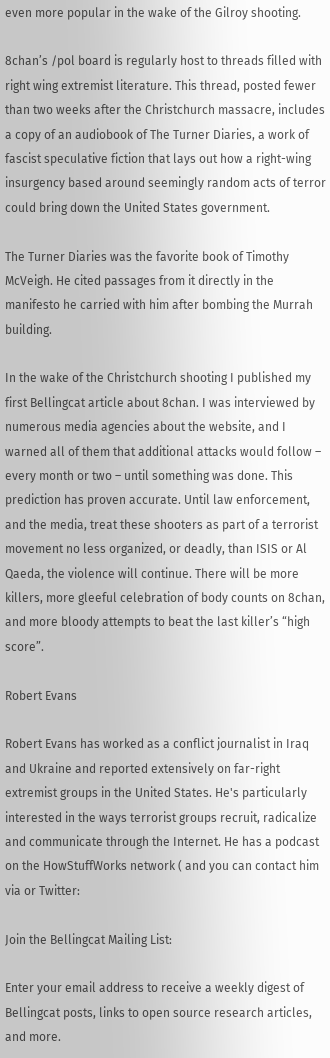even more popular in the wake of the Gilroy shooting.

8chan’s /pol board is regularly host to threads filled with right wing extremist literature. This thread, posted fewer than two weeks after the Christchurch massacre, includes a copy of an audiobook of The Turner Diaries, a work of fascist speculative fiction that lays out how a right-wing insurgency based around seemingly random acts of terror could bring down the United States government.

The Turner Diaries was the favorite book of Timothy McVeigh. He cited passages from it directly in the manifesto he carried with him after bombing the Murrah building.

In the wake of the Christchurch shooting I published my first Bellingcat article about 8chan. I was interviewed by numerous media agencies about the website, and I warned all of them that additional attacks would follow – every month or two – until something was done. This prediction has proven accurate. Until law enforcement, and the media, treat these shooters as part of a terrorist movement no less organized, or deadly, than ISIS or Al Qaeda, the violence will continue. There will be more killers, more gleeful celebration of body counts on 8chan, and more bloody attempts to beat the last killer’s “high score”.

Robert Evans

Robert Evans has worked as a conflict journalist in Iraq and Ukraine and reported extensively on far-right extremist groups in the United States. He's particularly interested in the ways terrorist groups recruit, radicalize and communicate through the Internet. He has a podcast on the HowStuffWorks network ( and you can contact him via or Twitter:

Join the Bellingcat Mailing List:

Enter your email address to receive a weekly digest of Bellingcat posts, links to open source research articles, and more.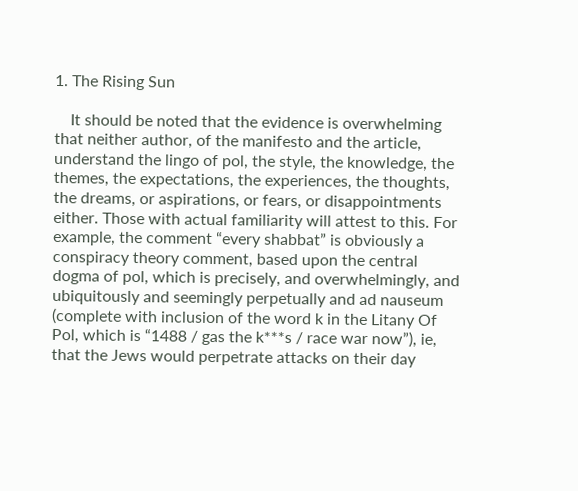1. The Rising Sun

    It should be noted that the evidence is overwhelming that neither author, of the manifesto and the article, understand the lingo of pol, the style, the knowledge, the themes, the expectations, the experiences, the thoughts, the dreams, or aspirations, or fears, or disappointments either. Those with actual familiarity will attest to this. For example, the comment “every shabbat” is obviously a conspiracy theory comment, based upon the central dogma of pol, which is precisely, and overwhelmingly, and ubiquitously and seemingly perpetually and ad nauseum (complete with inclusion of the word k in the Litany Of Pol, which is “1488 / gas the k***s / race war now”), ie, that the Jews would perpetrate attacks on their day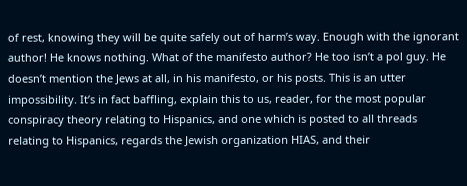of rest, knowing they will be quite safely out of harm’s way. Enough with the ignorant author! He knows nothing. What of the manifesto author? He too isn’t a pol guy. He doesn’t mention the Jews at all, in his manifesto, or his posts. This is an utter impossibility. It’s in fact baffling, explain this to us, reader, for the most popular conspiracy theory relating to Hispanics, and one which is posted to all threads relating to Hispanics, regards the Jewish organization HIAS, and their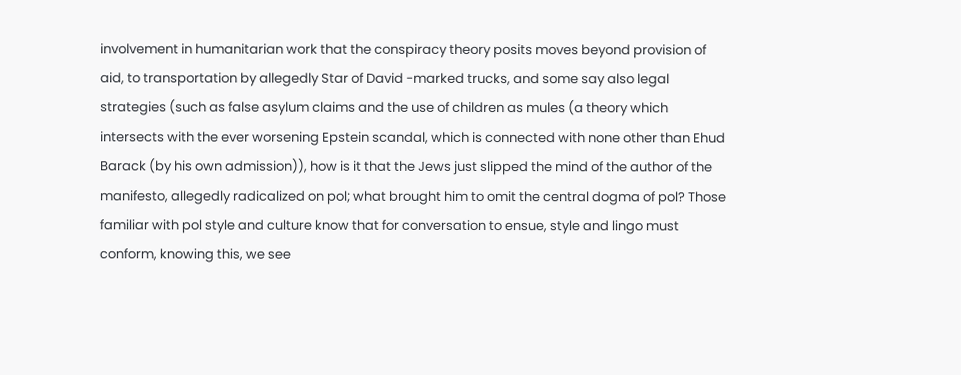involvement in humanitarian work that the conspiracy theory posits moves beyond provision of aid, to transportation by allegedly Star of David -marked trucks, and some say also legal strategies (such as false asylum claims and the use of children as mules (a theory which intersects with the ever worsening Epstein scandal, which is connected with none other than Ehud Barack (by his own admission)), how is it that the Jews just slipped the mind of the author of the manifesto, allegedly radicalized on pol; what brought him to omit the central dogma of pol? Those familiar with pol style and culture know that for conversation to ensue, style and lingo must conform, knowing this, we see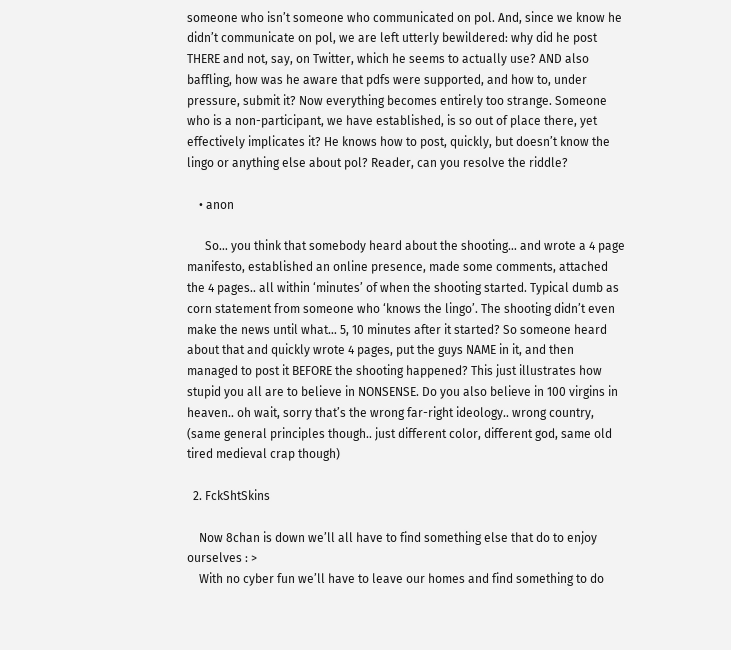someone who isn’t someone who communicated on pol. And, since we know he didn’t communicate on pol, we are left utterly bewildered: why did he post THERE and not, say, on Twitter, which he seems to actually use? AND also baffling, how was he aware that pdfs were supported, and how to, under pressure, submit it? Now everything becomes entirely too strange. Someone who is a non-participant, we have established, is so out of place there, yet effectively implicates it? He knows how to post, quickly, but doesn’t know the lingo or anything else about pol? Reader, can you resolve the riddle?

    • anon

      So… you think that somebody heard about the shooting… and wrote a 4 page manifesto, established an online presence, made some comments, attached the 4 pages.. all within ‘minutes’ of when the shooting started. Typical dumb as corn statement from someone who ‘knows the lingo’. The shooting didn’t even make the news until what… 5, 10 minutes after it started? So someone heard about that and quickly wrote 4 pages, put the guys NAME in it, and then managed to post it BEFORE the shooting happened? This just illustrates how stupid you all are to believe in NONSENSE. Do you also believe in 100 virgins in heaven.. oh wait, sorry that’s the wrong far-right ideology.. wrong country, (same general principles though.. just different color, different god, same old tired medieval crap though)

  2. FckShtSkins

    Now 8chan is down we’ll all have to find something else that do to enjoy ourselves : >
    With no cyber fun we’ll have to leave our homes and find something to do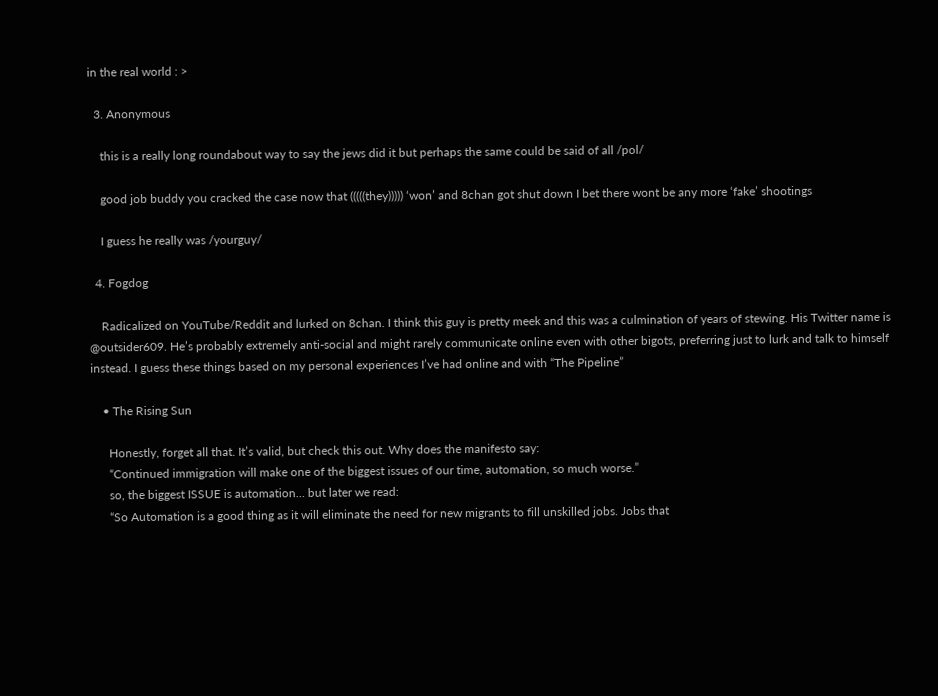in the real world : >

  3. Anonymous

    this is a really long roundabout way to say the jews did it but perhaps the same could be said of all /pol/

    good job buddy you cracked the case now that (((((they))))) ‘won’ and 8chan got shut down I bet there wont be any more ‘fake’ shootings

    I guess he really was /yourguy/

  4. Fogdog

    Radicalized on YouTube/Reddit and lurked on 8chan. I think this guy is pretty meek and this was a culmination of years of stewing. His Twitter name is @outsider609. He’s probably extremely anti-social and might rarely communicate online even with other bigots, preferring just to lurk and talk to himself instead. I guess these things based on my personal experiences I’ve had online and with “The Pipeline”

    • The Rising Sun

      Honestly, forget all that. It’s valid, but check this out. Why does the manifesto say:
      “Continued immigration will make one of the biggest issues of our time, automation, so much worse.”
      so, the biggest ISSUE is automation… but later we read:
      “So Automation is a good thing as it will eliminate the need for new migrants to fill unskilled jobs. Jobs that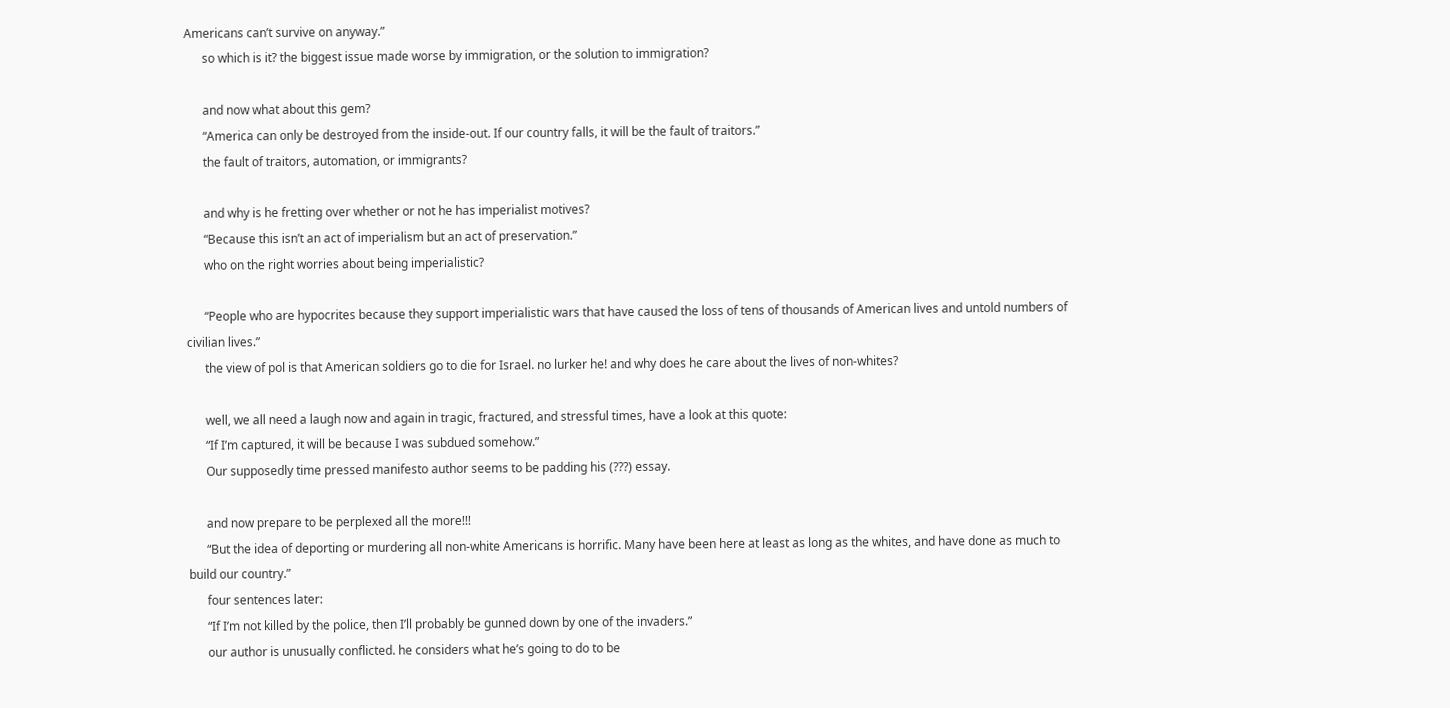Americans can’t survive on anyway.”
      so which is it? the biggest issue made worse by immigration, or the solution to immigration?

      and now what about this gem?
      “America can only be destroyed from the inside-out. If our country falls, it will be the fault of traitors.”
      the fault of traitors, automation, or immigrants?

      and why is he fretting over whether or not he has imperialist motives?
      “Because this isn’t an act of imperialism but an act of preservation.”
      who on the right worries about being imperialistic?

      “People who are hypocrites because they support imperialistic wars that have caused the loss of tens of thousands of American lives and untold numbers of civilian lives.”
      the view of pol is that American soldiers go to die for Israel. no lurker he! and why does he care about the lives of non-whites?

      well, we all need a laugh now and again in tragic, fractured, and stressful times, have a look at this quote:
      “If I’m captured, it will be because I was subdued somehow.”
      Our supposedly time pressed manifesto author seems to be padding his (???) essay.

      and now prepare to be perplexed all the more!!!
      “But the idea of deporting or murdering all non-white Americans is horrific. Many have been here at least as long as the whites, and have done as much to build our country.”
      four sentences later:
      “If I’m not killed by the police, then I’ll probably be gunned down by one of the invaders.”
      our author is unusually conflicted. he considers what he’s going to do to be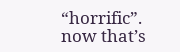“horrific”. now that’s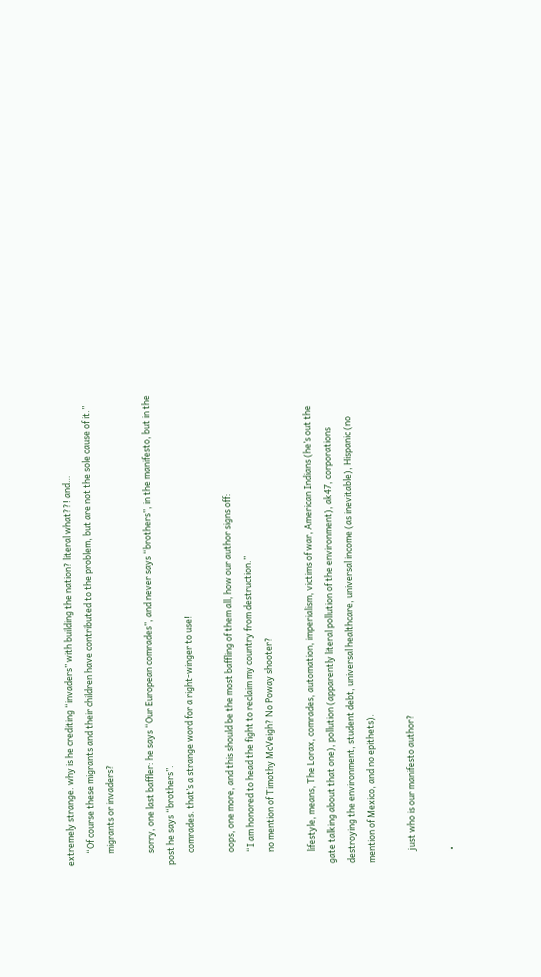extremely strange. why is he crediting “invaders” with building the nation? literal what??! and…
      “Of course these migrants and their children have contributed to the problem, but are not the sole cause of it.”
      migrants or invaders?

      sorry, one last baffler: he says “Our European comrades”, and never says “brothers”, in the manifesto, but in the post he says “brothers”.
      comrades. that’s a strange word for a right-winger to use!

      oops, one more, and this should be the most baffling of them all, how our author signs off:
      “I am honored to head the fight to reclaim my country from destruction.”
      no mention of Timothy McVeigh? No Poway shooter?

      lifestyle, means, The Lorax, comrades, automation, imperialism, victims of war, American Indians (he’s out the gate talking about that one), pollution (apparently literal pollution of the environment), ak47, corporations destroying the environment, student debt, universal healthcare, universal income (as inevitable), Hispanic (no mention of Mexico, and no epithets).

      just who is our manifesto author?

      •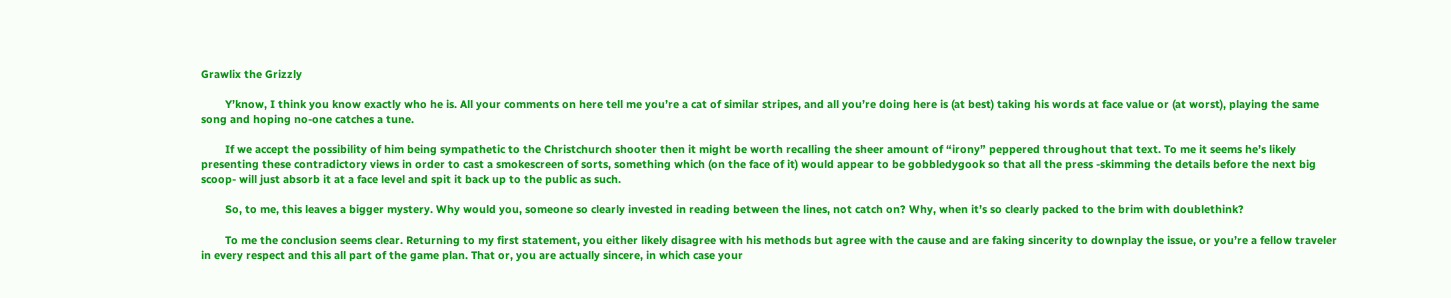Grawlix the Grizzly

        Y’know, I think you know exactly who he is. All your comments on here tell me you’re a cat of similar stripes, and all you’re doing here is (at best) taking his words at face value or (at worst), playing the same song and hoping no-one catches a tune.

        If we accept the possibility of him being sympathetic to the Christchurch shooter then it might be worth recalling the sheer amount of “irony” peppered throughout that text. To me it seems he’s likely presenting these contradictory views in order to cast a smokescreen of sorts, something which (on the face of it) would appear to be gobbledygook so that all the press -skimming the details before the next big scoop- will just absorb it at a face level and spit it back up to the public as such.

        So, to me, this leaves a bigger mystery. Why would you, someone so clearly invested in reading between the lines, not catch on? Why, when it’s so clearly packed to the brim with doublethink?

        To me the conclusion seems clear. Returning to my first statement, you either likely disagree with his methods but agree with the cause and are faking sincerity to downplay the issue, or you’re a fellow traveler in every respect and this all part of the game plan. That or, you are actually sincere, in which case your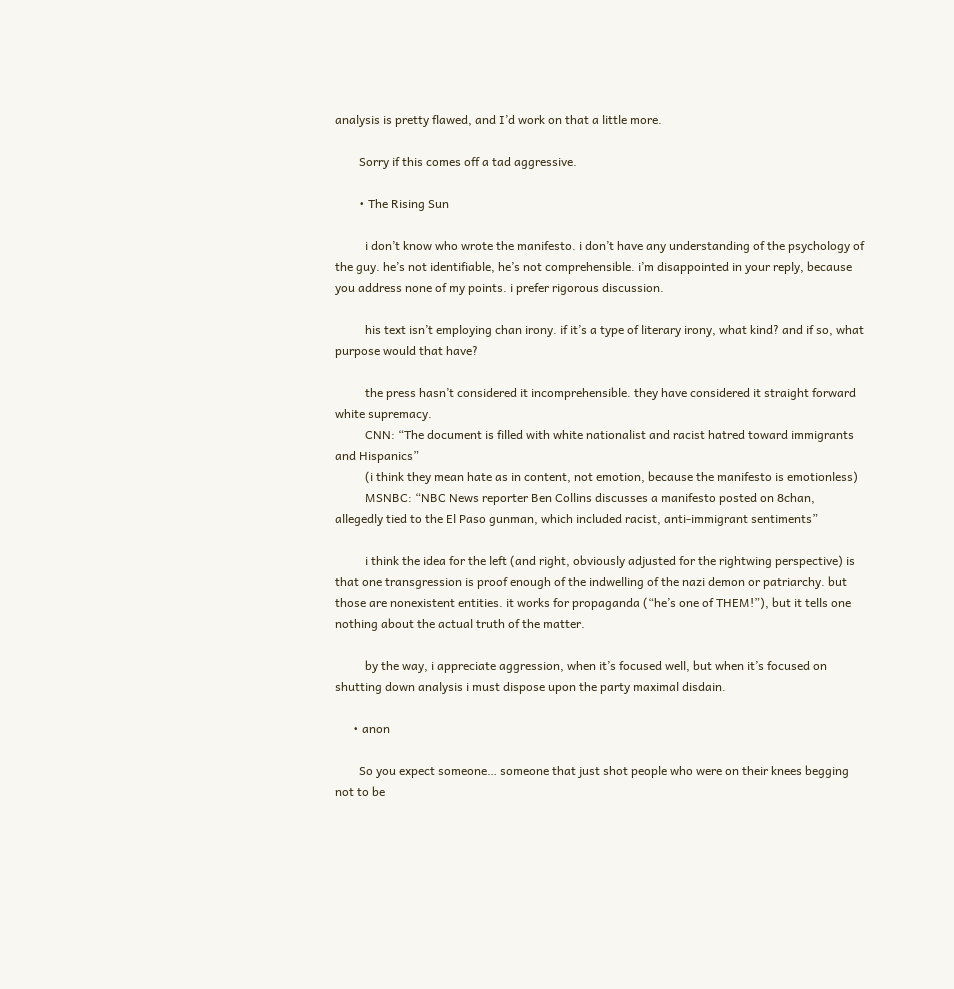analysis is pretty flawed, and I’d work on that a little more.

        Sorry if this comes off a tad aggressive.

        • The Rising Sun

          i don’t know who wrote the manifesto. i don’t have any understanding of the psychology of the guy. he’s not identifiable, he’s not comprehensible. i’m disappointed in your reply, because you address none of my points. i prefer rigorous discussion.

          his text isn’t employing chan irony. if it’s a type of literary irony, what kind? and if so, what purpose would that have?

          the press hasn’t considered it incomprehensible. they have considered it straight forward white supremacy.
          CNN: “The document is filled with white nationalist and racist hatred toward immigrants and Hispanics”
          (i think they mean hate as in content, not emotion, because the manifesto is emotionless)
          MSNBC: “NBC News reporter Ben Collins discusses a manifesto posted on 8chan, allegedly tied to the El Paso gunman, which included racist, anti-immigrant sentiments”

          i think the idea for the left (and right, obviously adjusted for the rightwing perspective) is that one transgression is proof enough of the indwelling of the nazi demon or patriarchy. but those are nonexistent entities. it works for propaganda (“he’s one of THEM!”), but it tells one nothing about the actual truth of the matter.

          by the way, i appreciate aggression, when it’s focused well, but when it’s focused on shutting down analysis i must dispose upon the party maximal disdain.

      • anon

        So you expect someone… someone that just shot people who were on their knees begging not to be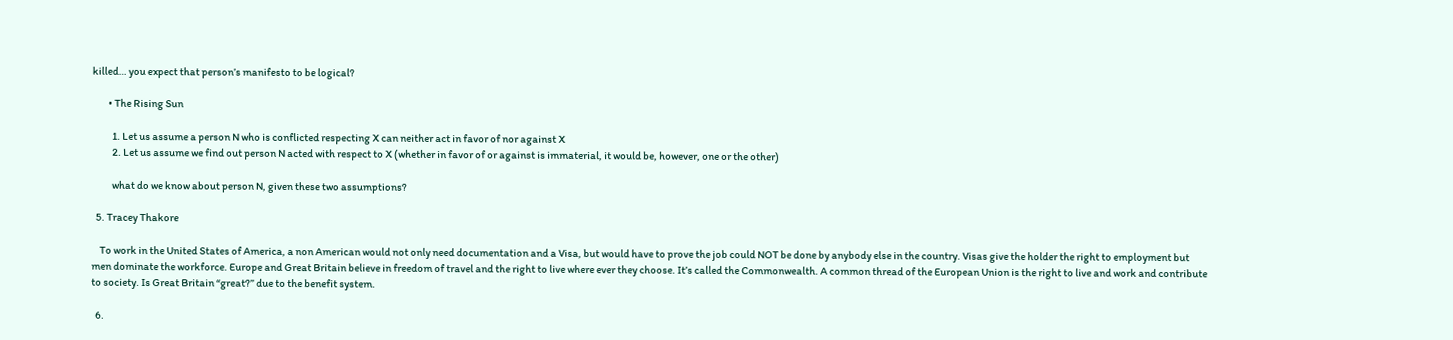killed… you expect that person’s manifesto to be logical?

        • The Rising Sun

          1. Let us assume a person N who is conflicted respecting X can neither act in favor of nor against X
          2. Let us assume we find out person N acted with respect to X (whether in favor of or against is immaterial, it would be, however, one or the other)

          what do we know about person N, given these two assumptions?

  5. Tracey Thakore

    To work in the United States of America, a non American would not only need documentation and a Visa, but would have to prove the job could NOT be done by anybody else in the country. Visas give the holder the right to employment but men dominate the workforce. Europe and Great Britain believe in freedom of travel and the right to live where ever they choose. It’s called the Commonwealth. A common thread of the European Union is the right to live and work and contribute to society. Is Great Britain “great?” due to the benefit system.

  6.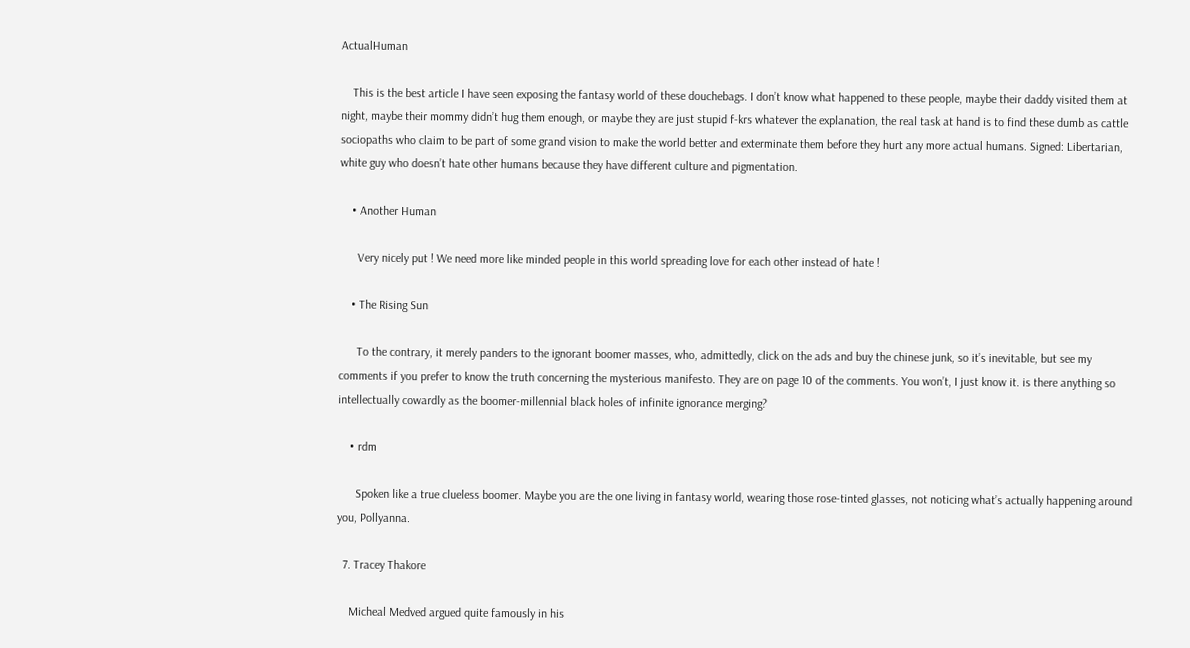ActualHuman

    This is the best article I have seen exposing the fantasy world of these douchebags. I don’t know what happened to these people, maybe their daddy visited them at night, maybe their mommy didn’t hug them enough, or maybe they are just stupid f-krs whatever the explanation, the real task at hand is to find these dumb as cattle sociopaths who claim to be part of some grand vision to make the world better and exterminate them before they hurt any more actual humans. Signed: Libertarian, white guy who doesn’t hate other humans because they have different culture and pigmentation.

    • Another Human

      Very nicely put ! We need more like minded people in this world spreading love for each other instead of hate !

    • The Rising Sun

      To the contrary, it merely panders to the ignorant boomer masses, who, admittedly, click on the ads and buy the chinese junk, so it’s inevitable, but see my comments if you prefer to know the truth concerning the mysterious manifesto. They are on page 10 of the comments. You won’t, I just know it. is there anything so intellectually cowardly as the boomer-millennial black holes of infinite ignorance merging?

    • rdm

      Spoken like a true clueless boomer. Maybe you are the one living in fantasy world, wearing those rose-tinted glasses, not noticing what’s actually happening around you, Pollyanna.

  7. Tracey Thakore

    Micheal Medved argued quite famously in his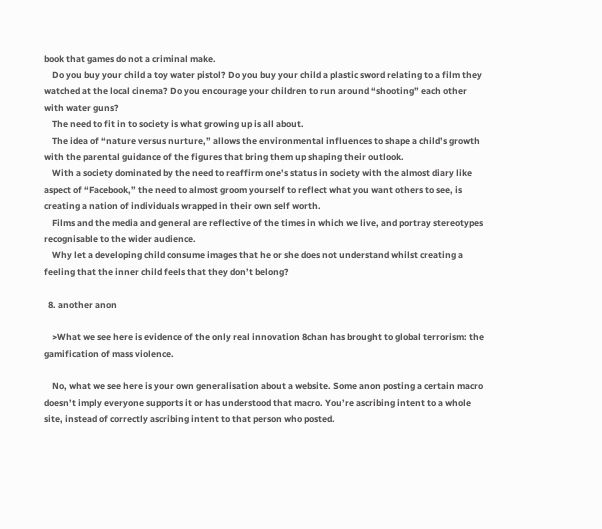book that games do not a criminal make.
    Do you buy your child a toy water pistol? Do you buy your child a plastic sword relating to a film they watched at the local cinema? Do you encourage your children to run around “shooting” each other with water guns?
    The need to fit in to society is what growing up is all about.
    The idea of “nature versus nurture,” allows the environmental influences to shape a child’s growth with the parental guidance of the figures that bring them up shaping their outlook.
    With a society dominated by the need to reaffirm one’s status in society with the almost diary like aspect of “Facebook,” the need to almost groom yourself to reflect what you want others to see, is creating a nation of individuals wrapped in their own self worth.
    Films and the media and general are reflective of the times in which we live, and portray stereotypes recognisable to the wider audience.
    Why let a developing child consume images that he or she does not understand whilst creating a feeling that the inner child feels that they don’t belong?

  8. another anon

    >What we see here is evidence of the only real innovation 8chan has brought to global terrorism: the gamification of mass violence.

    No, what we see here is your own generalisation about a website. Some anon posting a certain macro doesn’t imply everyone supports it or has understood that macro. You’re ascribing intent to a whole site, instead of correctly ascribing intent to that person who posted.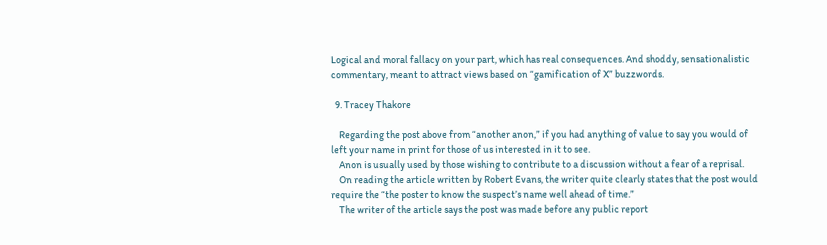Logical and moral fallacy on your part, which has real consequences. And shoddy, sensationalistic commentary, meant to attract views based on “gamification of X” buzzwords.

  9. Tracey Thakore

    Regarding the post above from “another anon,” if you had anything of value to say you would of left your name in print for those of us interested in it to see.
    Anon is usually used by those wishing to contribute to a discussion without a fear of a reprisal.
    On reading the article written by Robert Evans, the writer quite clearly states that the post would require the “the poster to know the suspect’s name well ahead of time.”
    The writer of the article says the post was made before any public report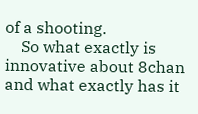of a shooting.
    So what exactly is innovative about 8chan and what exactly has it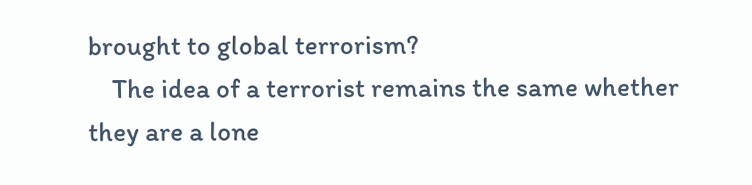brought to global terrorism?
    The idea of a terrorist remains the same whether they are a lone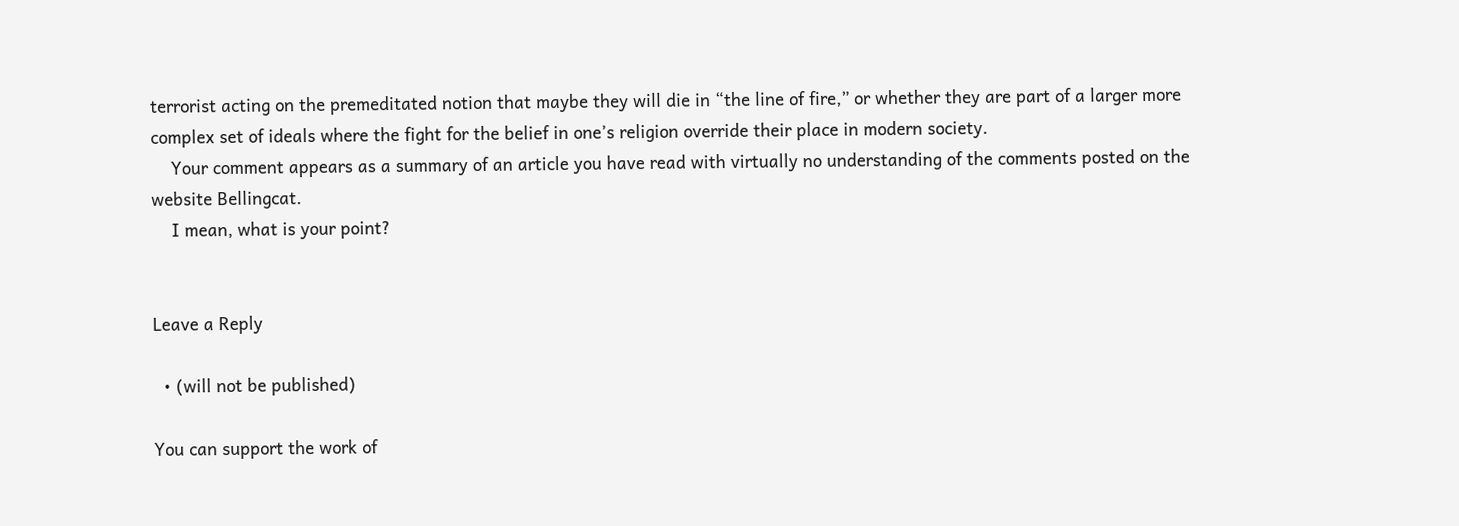terrorist acting on the premeditated notion that maybe they will die in “the line of fire,” or whether they are part of a larger more complex set of ideals where the fight for the belief in one’s religion override their place in modern society.
    Your comment appears as a summary of an article you have read with virtually no understanding of the comments posted on the website Bellingcat.
    I mean, what is your point?


Leave a Reply

  • (will not be published)

You can support the work of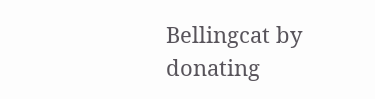Bellingcat by donating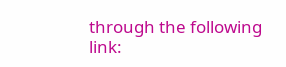through the following link: